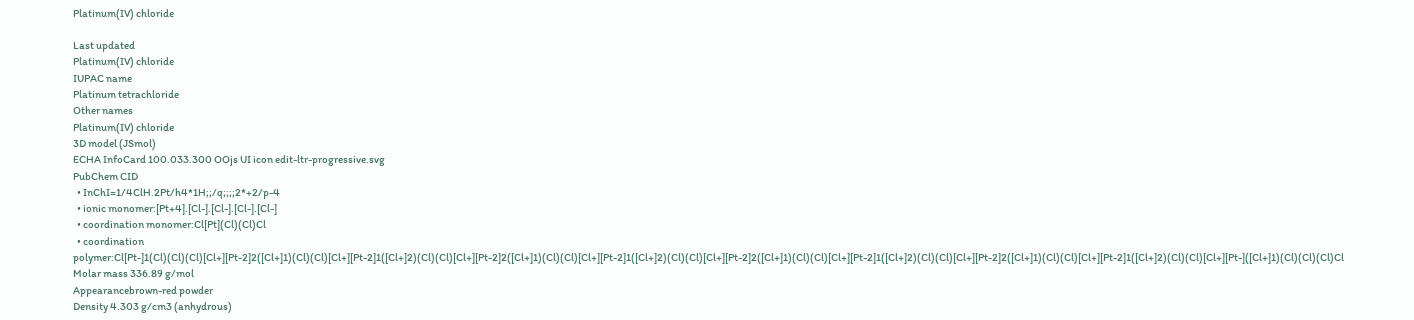Platinum(IV) chloride

Last updated
Platinum(IV) chloride
IUPAC name
Platinum tetrachloride
Other names
Platinum(IV) chloride
3D model (JSmol)
ECHA InfoCard 100.033.300 OOjs UI icon edit-ltr-progressive.svg
PubChem CID
  • InChI=1/4ClH.2Pt/h4*1H;;/q;;;;2*+2/p-4
  • ionic monomer:[Pt+4].[Cl-].[Cl-].[Cl-].[Cl-]
  • coordination monomer:Cl[Pt](Cl)(Cl)Cl
  • coordination polymer:Cl[Pt-]1(Cl)(Cl)(Cl)[Cl+][Pt-2]2([Cl+]1)(Cl)(Cl)[Cl+][Pt-2]1([Cl+]2)(Cl)(Cl)[Cl+][Pt-2]2([Cl+]1)(Cl)(Cl)[Cl+][Pt-2]1([Cl+]2)(Cl)(Cl)[Cl+][Pt-2]2([Cl+]1)(Cl)(Cl)[Cl+][Pt-2]1([Cl+]2)(Cl)(Cl)[Cl+][Pt-2]2([Cl+]1)(Cl)(Cl)[Cl+][Pt-2]1([Cl+]2)(Cl)(Cl)[Cl+][Pt-]([Cl+]1)(Cl)(Cl)(Cl)Cl
Molar mass 336.89 g/mol
Appearancebrown-red powder
Density 4.303 g/cm3 (anhydrous)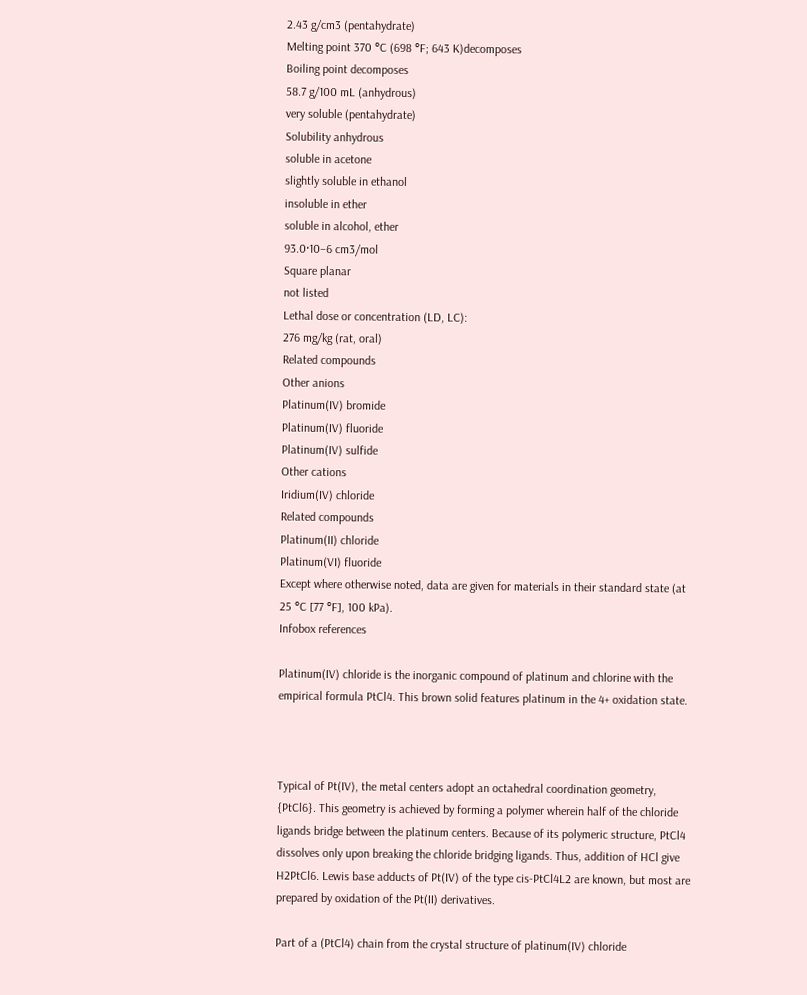2.43 g/cm3 (pentahydrate)
Melting point 370 °C (698 °F; 643 K)decomposes
Boiling point decomposes
58.7 g/100 mL (anhydrous)
very soluble (pentahydrate)
Solubility anhydrous
soluble in acetone
slightly soluble in ethanol
insoluble in ether
soluble in alcohol, ether
93.0·10−6 cm3/mol
Square planar
not listed
Lethal dose or concentration (LD, LC):
276 mg/kg (rat, oral)
Related compounds
Other anions
Platinum(IV) bromide
Platinum(IV) fluoride
Platinum(IV) sulfide
Other cations
Iridium(IV) chloride
Related compounds
Platinum(II) chloride
Platinum(VI) fluoride
Except where otherwise noted, data are given for materials in their standard state (at 25 °C [77 °F], 100 kPa).
Infobox references

Platinum(IV) chloride is the inorganic compound of platinum and chlorine with the empirical formula PtCl4. This brown solid features platinum in the 4+ oxidation state.



Typical of Pt(IV), the metal centers adopt an octahedral coordination geometry, {PtCl6}. This geometry is achieved by forming a polymer wherein half of the chloride ligands bridge between the platinum centers. Because of its polymeric structure, PtCl4 dissolves only upon breaking the chloride bridging ligands. Thus, addition of HCl give H2PtCl6. Lewis base adducts of Pt(IV) of the type cis-PtCl4L2 are known, but most are prepared by oxidation of the Pt(II) derivatives.

Part of a (PtCl4) chain from the crystal structure of platinum(IV) chloride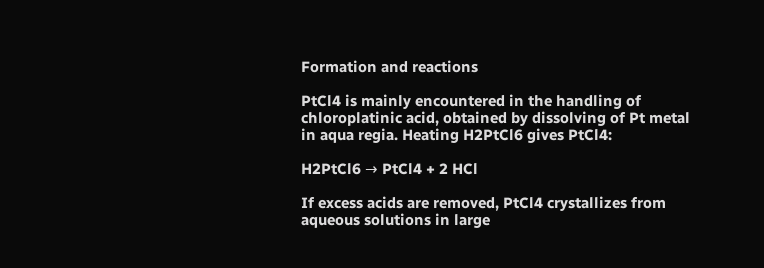Formation and reactions

PtCl4 is mainly encountered in the handling of chloroplatinic acid, obtained by dissolving of Pt metal in aqua regia. Heating H2PtCl6 gives PtCl4:

H2PtCl6 → PtCl4 + 2 HCl

If excess acids are removed, PtCl4 crystallizes from aqueous solutions in large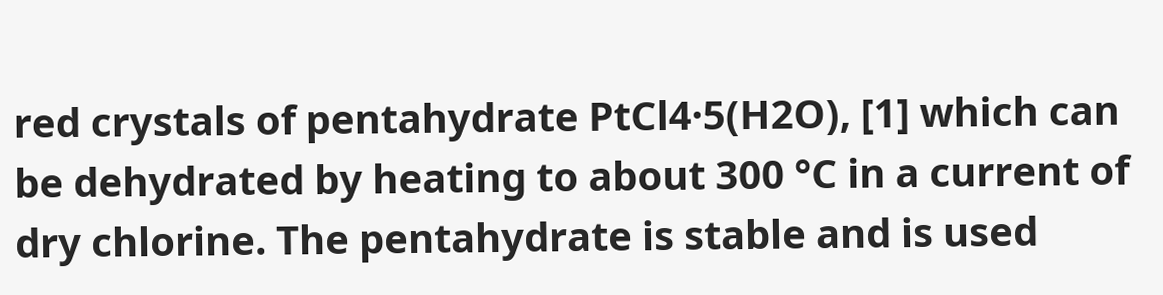red crystals of pentahydrate PtCl4·5(H2O), [1] which can be dehydrated by heating to about 300 °C in a current of dry chlorine. The pentahydrate is stable and is used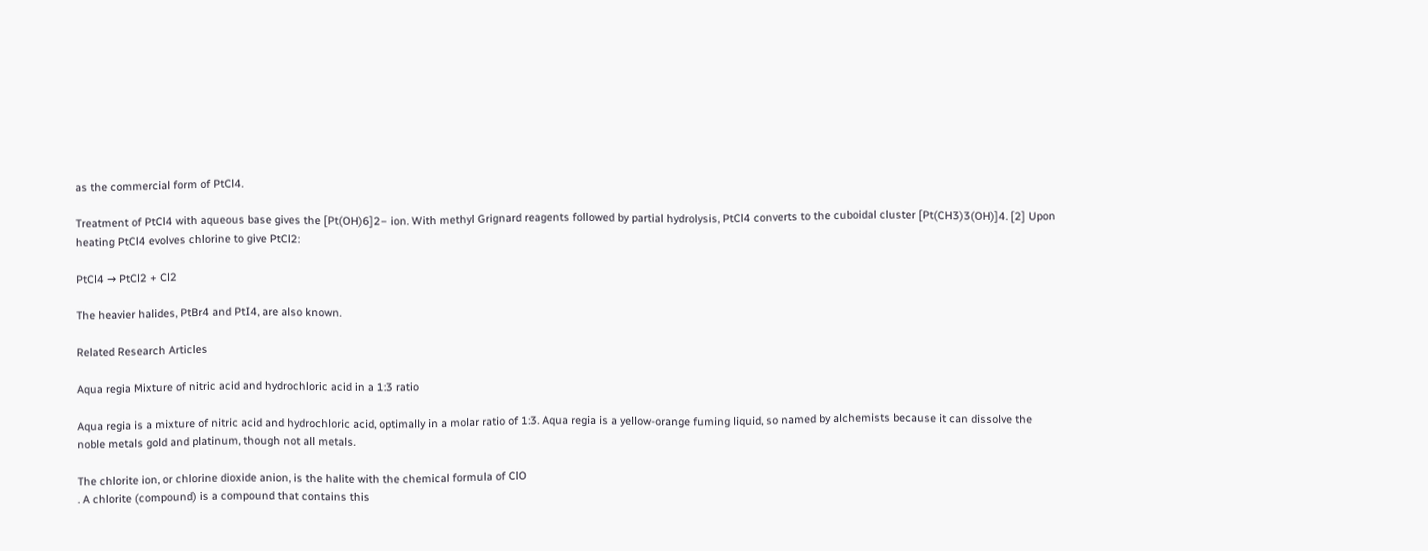as the commercial form of PtCl4.

Treatment of PtCl4 with aqueous base gives the [Pt(OH)6]2− ion. With methyl Grignard reagents followed by partial hydrolysis, PtCl4 converts to the cuboidal cluster [Pt(CH3)3(OH)]4. [2] Upon heating PtCl4 evolves chlorine to give PtCl2:

PtCl4 → PtCl2 + Cl2

The heavier halides, PtBr4 and PtI4, are also known.

Related Research Articles

Aqua regia Mixture of nitric acid and hydrochloric acid in a 1:3 ratio

Aqua regia is a mixture of nitric acid and hydrochloric acid, optimally in a molar ratio of 1:3. Aqua regia is a yellow-orange fuming liquid, so named by alchemists because it can dissolve the noble metals gold and platinum, though not all metals.

The chlorite ion, or chlorine dioxide anion, is the halite with the chemical formula of ClO
. A chlorite (compound) is a compound that contains this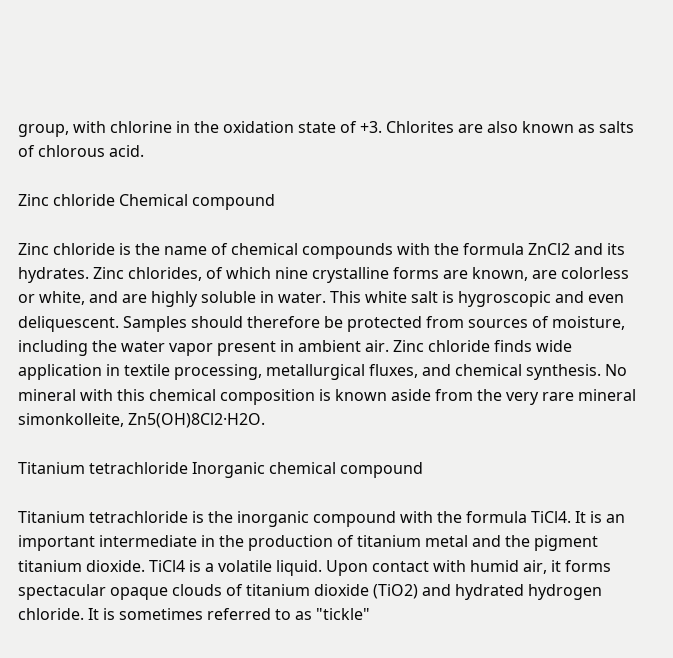group, with chlorine in the oxidation state of +3. Chlorites are also known as salts of chlorous acid.

Zinc chloride Chemical compound

Zinc chloride is the name of chemical compounds with the formula ZnCl2 and its hydrates. Zinc chlorides, of which nine crystalline forms are known, are colorless or white, and are highly soluble in water. This white salt is hygroscopic and even deliquescent. Samples should therefore be protected from sources of moisture, including the water vapor present in ambient air. Zinc chloride finds wide application in textile processing, metallurgical fluxes, and chemical synthesis. No mineral with this chemical composition is known aside from the very rare mineral simonkolleite, Zn5(OH)8Cl2·H2O.

Titanium tetrachloride Inorganic chemical compound

Titanium tetrachloride is the inorganic compound with the formula TiCl4. It is an important intermediate in the production of titanium metal and the pigment titanium dioxide. TiCl4 is a volatile liquid. Upon contact with humid air, it forms spectacular opaque clouds of titanium dioxide (TiO2) and hydrated hydrogen chloride. It is sometimes referred to as "tickle"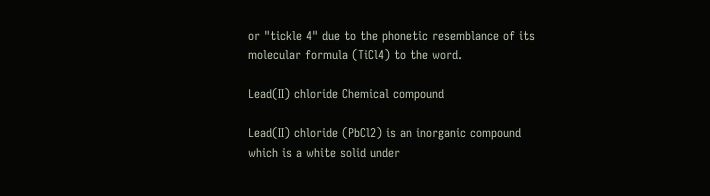or "tickle 4" due to the phonetic resemblance of its molecular formula (TiCl4) to the word.

Lead(II) chloride Chemical compound

Lead(II) chloride (PbCl2) is an inorganic compound which is a white solid under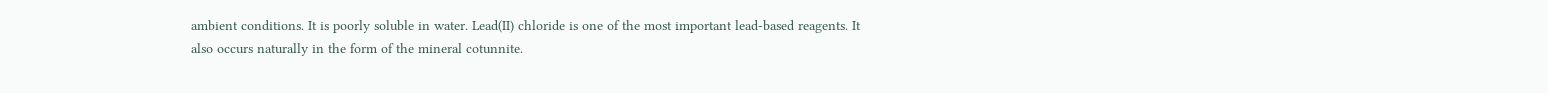ambient conditions. It is poorly soluble in water. Lead(II) chloride is one of the most important lead-based reagents. It also occurs naturally in the form of the mineral cotunnite.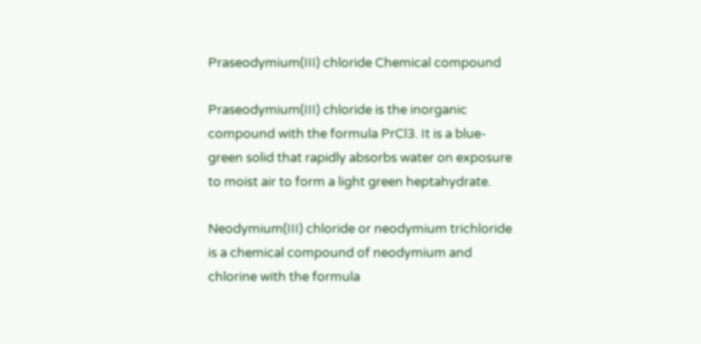Praseodymium(III) chloride Chemical compound

Praseodymium(III) chloride is the inorganic compound with the formula PrCl3. It is a blue-green solid that rapidly absorbs water on exposure to moist air to form a light green heptahydrate.

Neodymium(III) chloride or neodymium trichloride is a chemical compound of neodymium and chlorine with the formula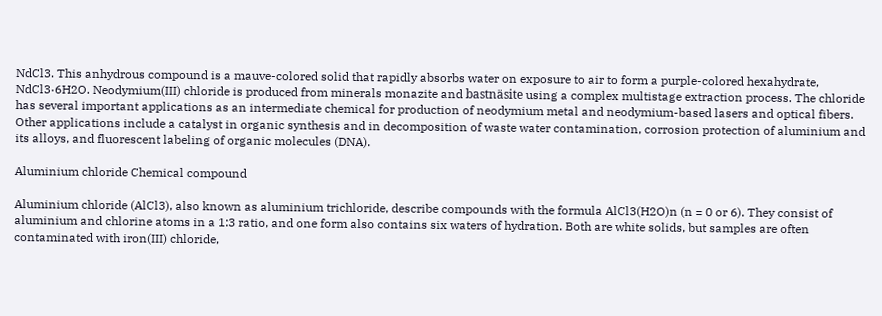NdCl3. This anhydrous compound is a mauve-colored solid that rapidly absorbs water on exposure to air to form a purple-colored hexahydrate, NdCl3·6H2O. Neodymium(III) chloride is produced from minerals monazite and bastnäsite using a complex multistage extraction process. The chloride has several important applications as an intermediate chemical for production of neodymium metal and neodymium-based lasers and optical fibers. Other applications include a catalyst in organic synthesis and in decomposition of waste water contamination, corrosion protection of aluminium and its alloys, and fluorescent labeling of organic molecules (DNA).

Aluminium chloride Chemical compound

Aluminium chloride (AlCl3), also known as aluminium trichloride, describe compounds with the formula AlCl3(H2O)n (n = 0 or 6). They consist of aluminium and chlorine atoms in a 1:3 ratio, and one form also contains six waters of hydration. Both are white solids, but samples are often contaminated with iron(III) chloride,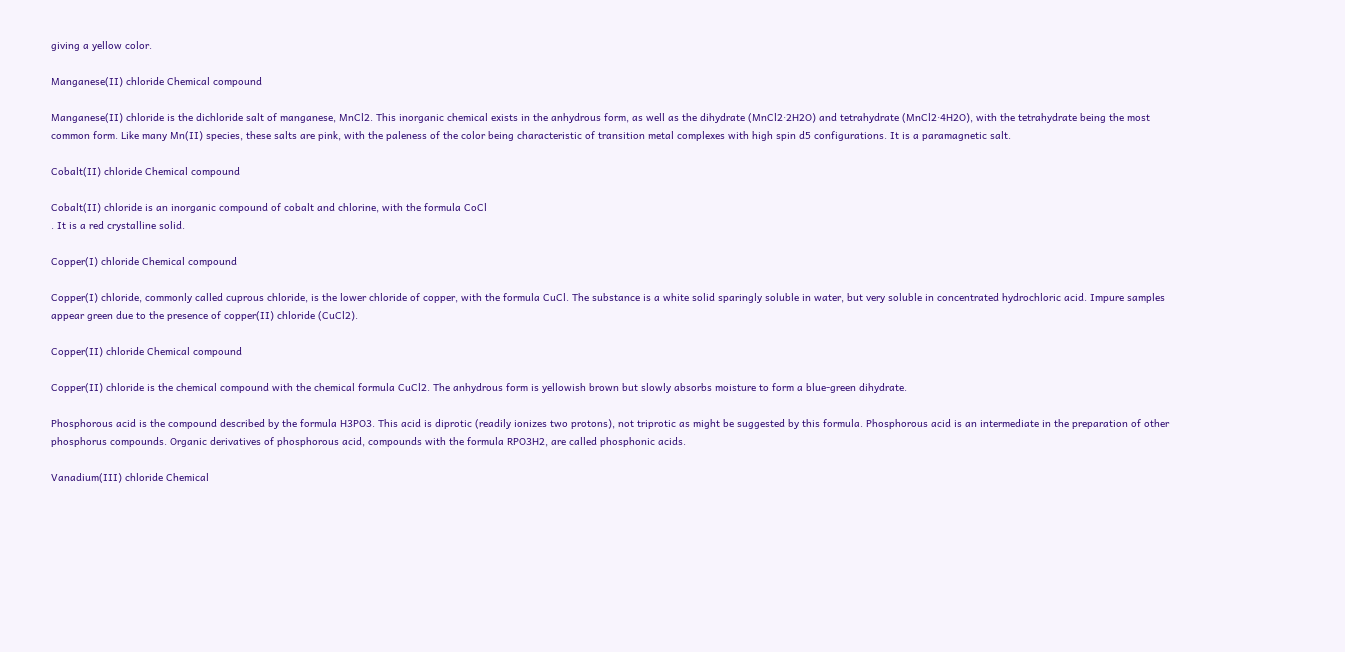giving a yellow color.

Manganese(II) chloride Chemical compound

Manganese(II) chloride is the dichloride salt of manganese, MnCl2. This inorganic chemical exists in the anhydrous form, as well as the dihydrate (MnCl2·2H2O) and tetrahydrate (MnCl2·4H2O), with the tetrahydrate being the most common form. Like many Mn(II) species, these salts are pink, with the paleness of the color being characteristic of transition metal complexes with high spin d5 configurations. It is a paramagnetic salt.

Cobalt(II) chloride Chemical compound

Cobalt(II) chloride is an inorganic compound of cobalt and chlorine, with the formula CoCl
. It is a red crystalline solid.

Copper(I) chloride Chemical compound

Copper(I) chloride, commonly called cuprous chloride, is the lower chloride of copper, with the formula CuCl. The substance is a white solid sparingly soluble in water, but very soluble in concentrated hydrochloric acid. Impure samples appear green due to the presence of copper(II) chloride (CuCl2).

Copper(II) chloride Chemical compound

Copper(II) chloride is the chemical compound with the chemical formula CuCl2. The anhydrous form is yellowish brown but slowly absorbs moisture to form a blue-green dihydrate.

Phosphorous acid is the compound described by the formula H3PO3. This acid is diprotic (readily ionizes two protons), not triprotic as might be suggested by this formula. Phosphorous acid is an intermediate in the preparation of other phosphorus compounds. Organic derivatives of phosphorous acid, compounds with the formula RPO3H2, are called phosphonic acids.

Vanadium(III) chloride Chemical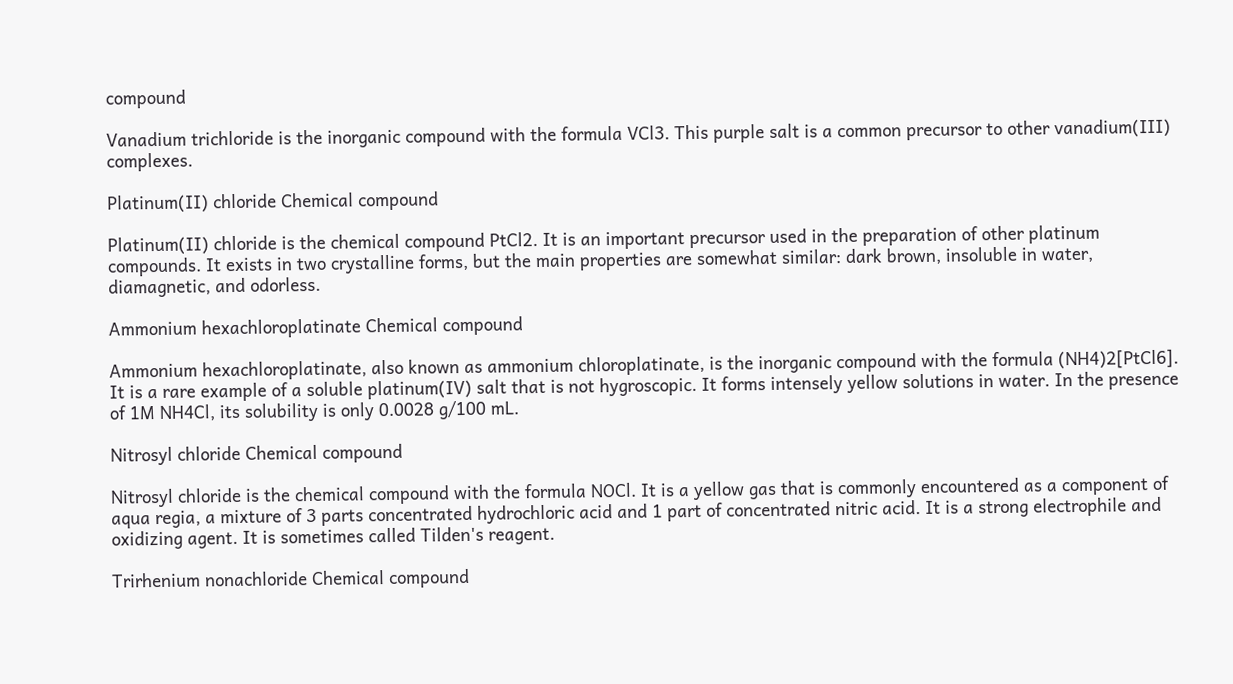compound

Vanadium trichloride is the inorganic compound with the formula VCl3. This purple salt is a common precursor to other vanadium(III) complexes.

Platinum(II) chloride Chemical compound

Platinum(II) chloride is the chemical compound PtCl2. It is an important precursor used in the preparation of other platinum compounds. It exists in two crystalline forms, but the main properties are somewhat similar: dark brown, insoluble in water, diamagnetic, and odorless.

Ammonium hexachloroplatinate Chemical compound

Ammonium hexachloroplatinate, also known as ammonium chloroplatinate, is the inorganic compound with the formula (NH4)2[PtCl6]. It is a rare example of a soluble platinum(IV) salt that is not hygroscopic. It forms intensely yellow solutions in water. In the presence of 1M NH4Cl, its solubility is only 0.0028 g/100 mL.

Nitrosyl chloride Chemical compound

Nitrosyl chloride is the chemical compound with the formula NOCl. It is a yellow gas that is commonly encountered as a component of aqua regia, a mixture of 3 parts concentrated hydrochloric acid and 1 part of concentrated nitric acid. It is a strong electrophile and oxidizing agent. It is sometimes called Tilden's reagent.

Trirhenium nonachloride Chemical compound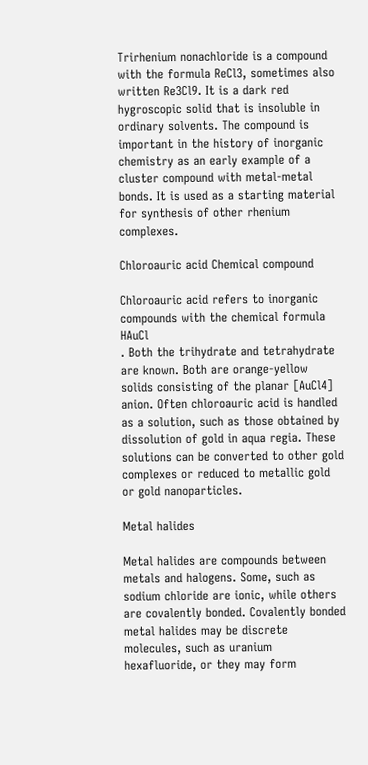Trirhenium nonachloride is a compound with the formula ReCl3, sometimes also written Re3Cl9. It is a dark red hygroscopic solid that is insoluble in ordinary solvents. The compound is important in the history of inorganic chemistry as an early example of a cluster compound with metal-metal bonds. It is used as a starting material for synthesis of other rhenium complexes.

Chloroauric acid Chemical compound

Chloroauric acid refers to inorganic compounds with the chemical formula HAuCl
. Both the trihydrate and tetrahydrate are known. Both are orange-yellow solids consisting of the planar [AuCl4] anion. Often chloroauric acid is handled as a solution, such as those obtained by dissolution of gold in aqua regia. These solutions can be converted to other gold complexes or reduced to metallic gold or gold nanoparticles.

Metal halides

Metal halides are compounds between metals and halogens. Some, such as sodium chloride are ionic, while others are covalently bonded. Covalently bonded metal halides may be discrete molecules, such as uranium hexafluoride, or they may form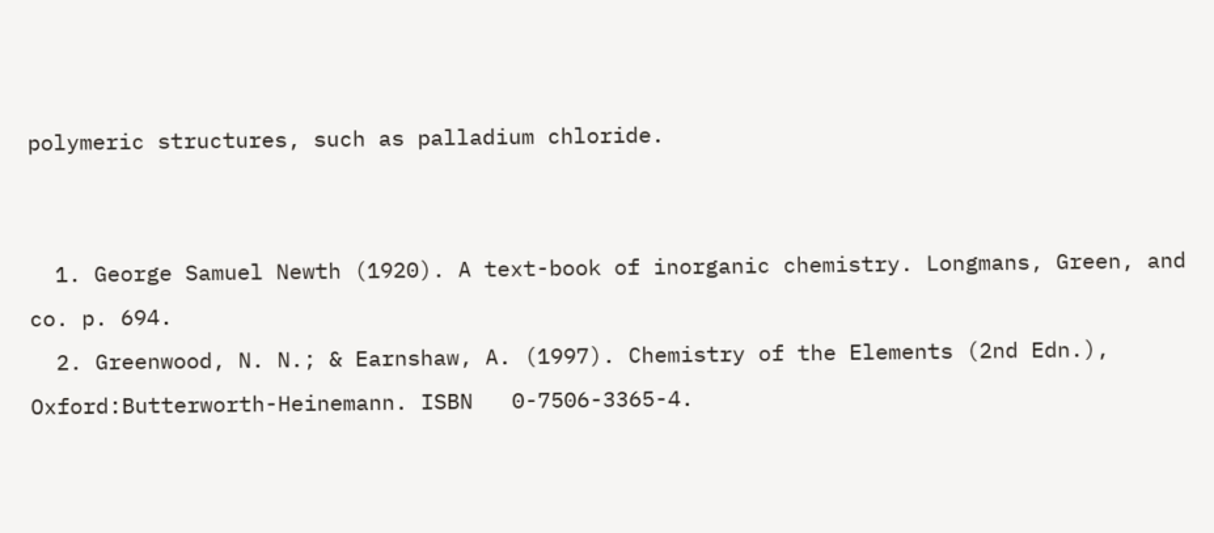polymeric structures, such as palladium chloride.


  1. George Samuel Newth (1920). A text-book of inorganic chemistry. Longmans, Green, and co. p. 694.
  2. Greenwood, N. N.; & Earnshaw, A. (1997). Chemistry of the Elements (2nd Edn.), Oxford:Butterworth-Heinemann. ISBN   0-7506-3365-4.